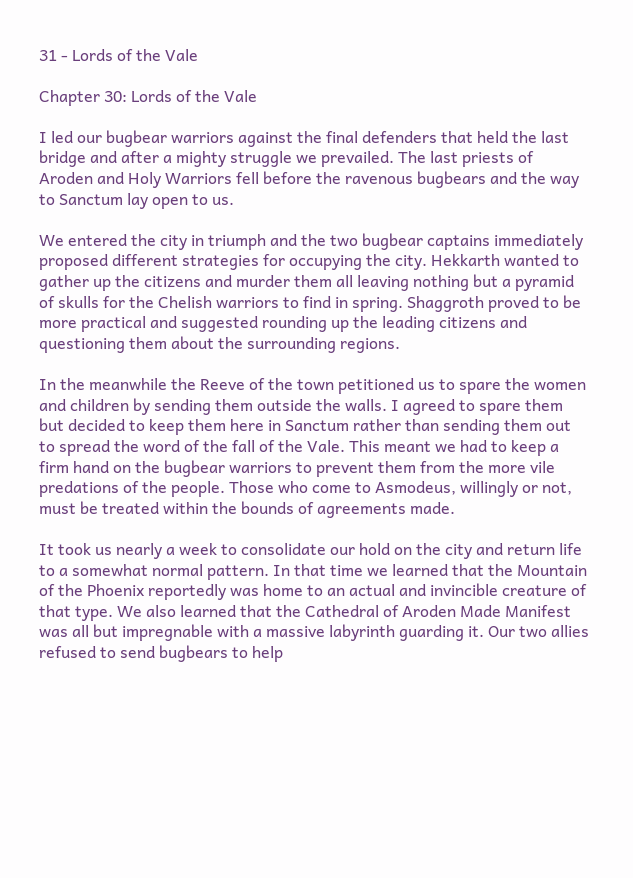31 - Lords of the Vale

Chapter 30: Lords of the Vale

I led our bugbear warriors against the final defenders that held the last bridge and after a mighty struggle we prevailed. The last priests of Aroden and Holy Warriors fell before the ravenous bugbears and the way to Sanctum lay open to us.

We entered the city in triumph and the two bugbear captains immediately proposed different strategies for occupying the city. Hekkarth wanted to gather up the citizens and murder them all leaving nothing but a pyramid of skulls for the Chelish warriors to find in spring. Shaggroth proved to be more practical and suggested rounding up the leading citizens and questioning them about the surrounding regions.

In the meanwhile the Reeve of the town petitioned us to spare the women and children by sending them outside the walls. I agreed to spare them but decided to keep them here in Sanctum rather than sending them out to spread the word of the fall of the Vale. This meant we had to keep a firm hand on the bugbear warriors to prevent them from the more vile predations of the people. Those who come to Asmodeus, willingly or not, must be treated within the bounds of agreements made.

It took us nearly a week to consolidate our hold on the city and return life to a somewhat normal pattern. In that time we learned that the Mountain of the Phoenix reportedly was home to an actual and invincible creature of that type. We also learned that the Cathedral of Aroden Made Manifest was all but impregnable with a massive labyrinth guarding it. Our two allies refused to send bugbears to help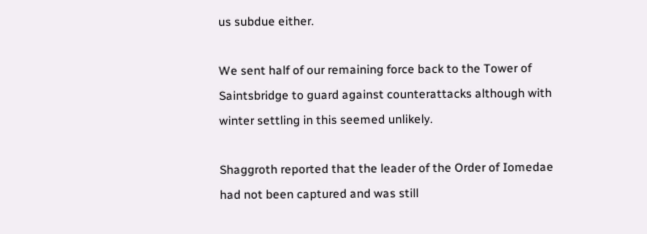us subdue either.

We sent half of our remaining force back to the Tower of Saintsbridge to guard against counterattacks although with winter settling in this seemed unlikely.

Shaggroth reported that the leader of the Order of Iomedae had not been captured and was still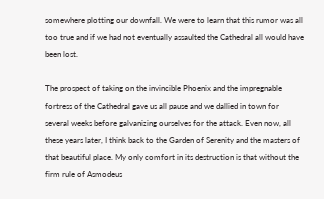somewhere plotting our downfall. We were to learn that this rumor was all too true and if we had not eventually assaulted the Cathedral all would have been lost.

The prospect of taking on the invincible Phoenix and the impregnable fortress of the Cathedral gave us all pause and we dallied in town for several weeks before galvanizing ourselves for the attack. Even now, all these years later, I think back to the Garden of Serenity and the masters of that beautiful place. My only comfort in its destruction is that without the firm rule of Asmodeus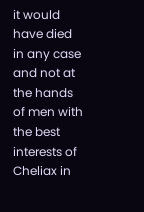it would have died in any case and not at the hands of men with the best interests of Cheliax in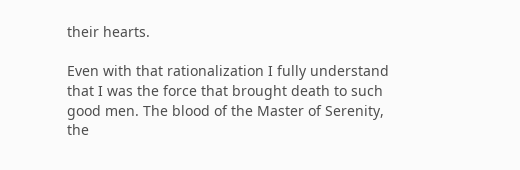their hearts.

Even with that rationalization I fully understand that I was the force that brought death to such good men. The blood of the Master of Serenity, the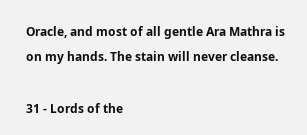Oracle, and most of all gentle Ara Mathra is on my hands. The stain will never cleanse.

31 - Lords of the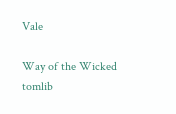Vale

Way of the Wicked tomlib